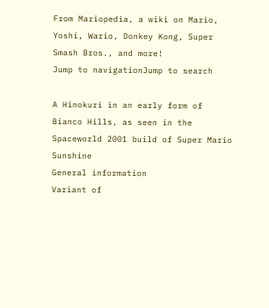From Mariopedia, a wiki on Mario, Yoshi, Wario, Donkey Kong, Super Smash Bros., and more!
Jump to navigationJump to search

A Hinokuri in an early form of Bianco Hills, as seen in the Spaceworld 2001 build of Super Mario Sunshine
General information
Variant of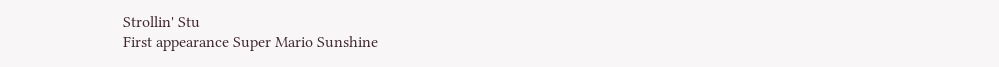Strollin' Stu
First appearance Super Mario Sunshine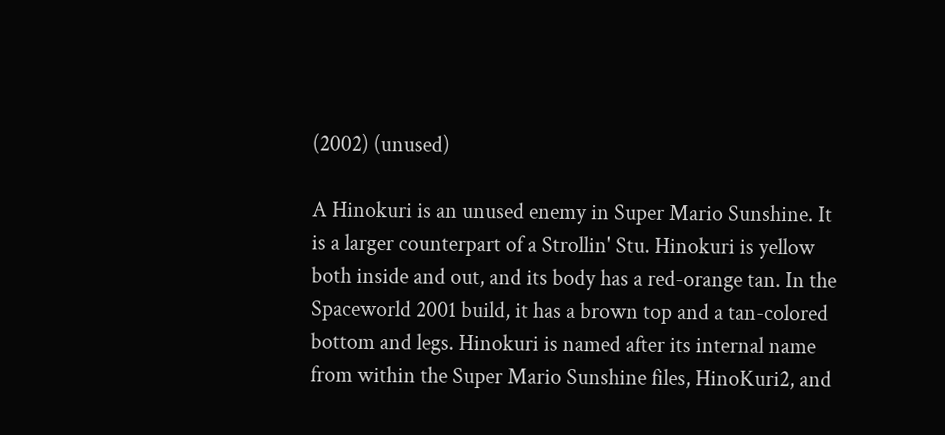(2002) (unused)

A Hinokuri is an unused enemy in Super Mario Sunshine. It is a larger counterpart of a Strollin' Stu. Hinokuri is yellow both inside and out, and its body has a red-orange tan. In the Spaceworld 2001 build, it has a brown top and a tan-colored bottom and legs. Hinokuri is named after its internal name from within the Super Mario Sunshine files, HinoKuri2, and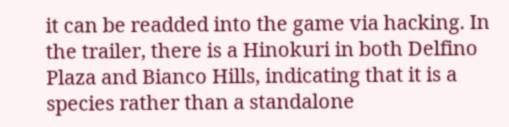it can be readded into the game via hacking. In the trailer, there is a Hinokuri in both Delfino Plaza and Bianco Hills, indicating that it is a species rather than a standalone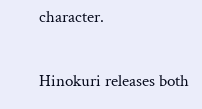character.

Hinokuri releases both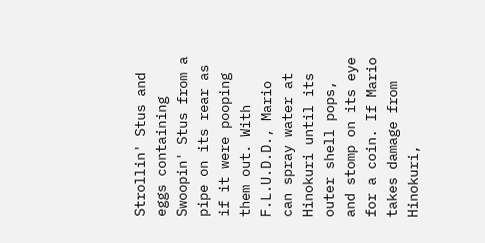Strollin' Stus and eggs containing Swoopin' Stus from a pipe on its rear as if it were pooping them out. With F.L.U.D.D., Mario can spray water at Hinokuri until its outer shell pops, and stomp on its eye for a coin. If Mario takes damage from Hinokuri,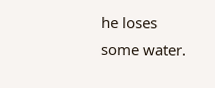he loses some water.